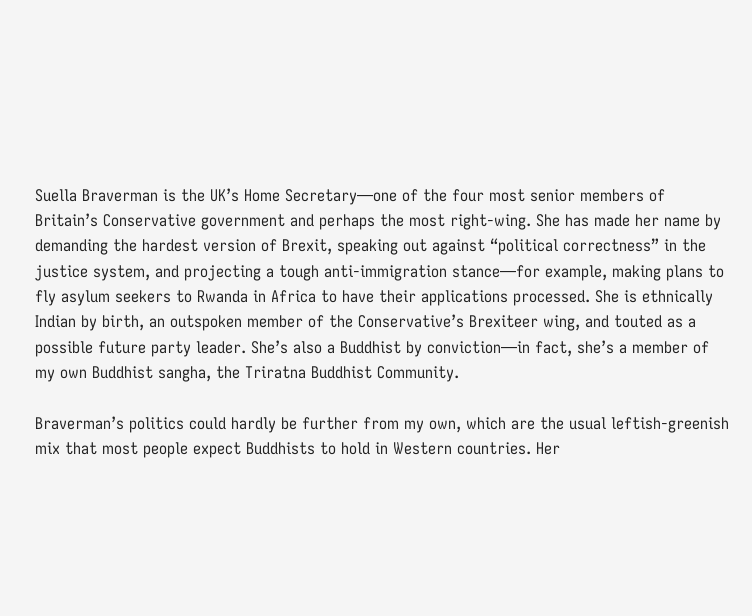Suella Braverman is the UK’s Home Secretary—one of the four most senior members of Britain’s Conservative government and perhaps the most right-wing. She has made her name by demanding the hardest version of Brexit, speaking out against “political correctness” in the justice system, and projecting a tough anti-immigration stance—for example, making plans to fly asylum seekers to Rwanda in Africa to have their applications processed. She is ethnically Indian by birth, an outspoken member of the Conservative’s Brexiteer wing, and touted as a possible future party leader. She’s also a Buddhist by conviction—in fact, she’s a member of my own Buddhist sangha, the Triratna Buddhist Community.

Braverman’s politics could hardly be further from my own, which are the usual leftish-greenish mix that most people expect Buddhists to hold in Western countries. Her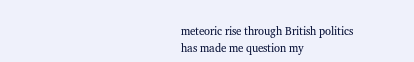meteoric rise through British politics has made me question my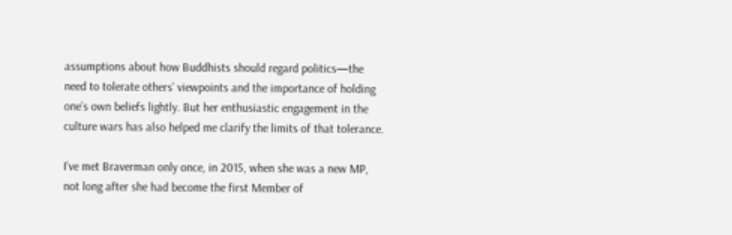assumptions about how Buddhists should regard politics—the need to tolerate others’ viewpoints and the importance of holding one’s own beliefs lightly. But her enthusiastic engagement in the culture wars has also helped me clarify the limits of that tolerance.

I’ve met Braverman only once, in 2015, when she was a new MP, not long after she had become the first Member of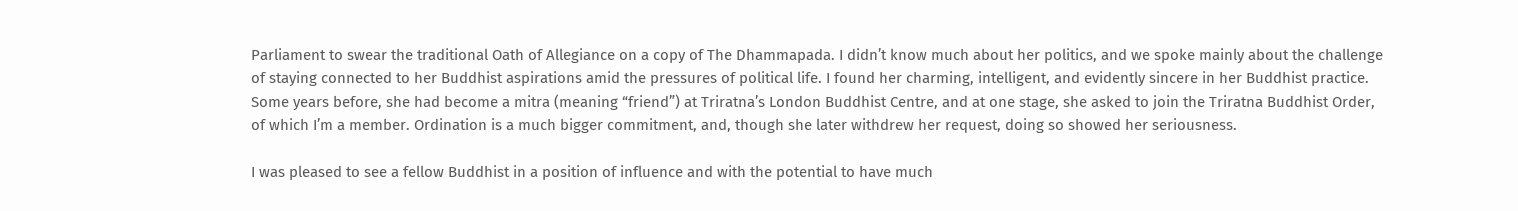Parliament to swear the traditional Oath of Allegiance on a copy of The Dhammapada. I didn’t know much about her politics, and we spoke mainly about the challenge of staying connected to her Buddhist aspirations amid the pressures of political life. I found her charming, intelligent, and evidently sincere in her Buddhist practice. Some years before, she had become a mitra (meaning “friend”) at Triratna’s London Buddhist Centre, and at one stage, she asked to join the Triratna Buddhist Order, of which I’m a member. Ordination is a much bigger commitment, and, though she later withdrew her request, doing so showed her seriousness.

I was pleased to see a fellow Buddhist in a position of influence and with the potential to have much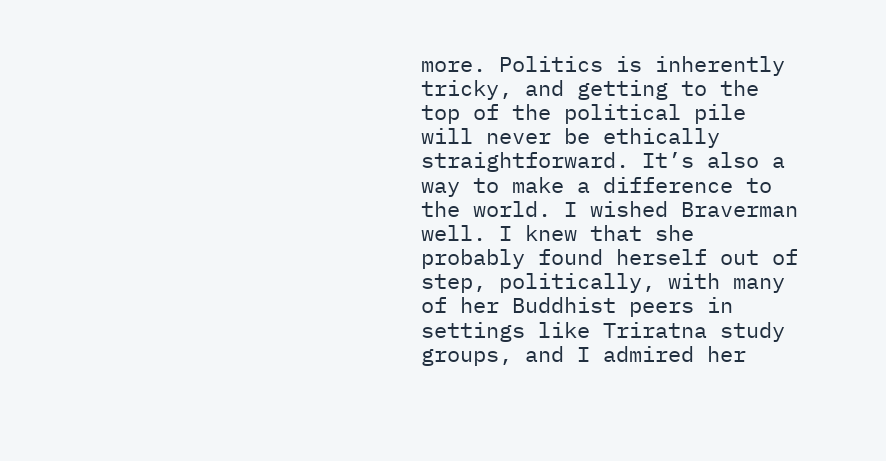more. Politics is inherently tricky, and getting to the top of the political pile will never be ethically straightforward. It’s also a way to make a difference to the world. I wished Braverman well. I knew that she probably found herself out of step, politically, with many of her Buddhist peers in settings like Triratna study groups, and I admired her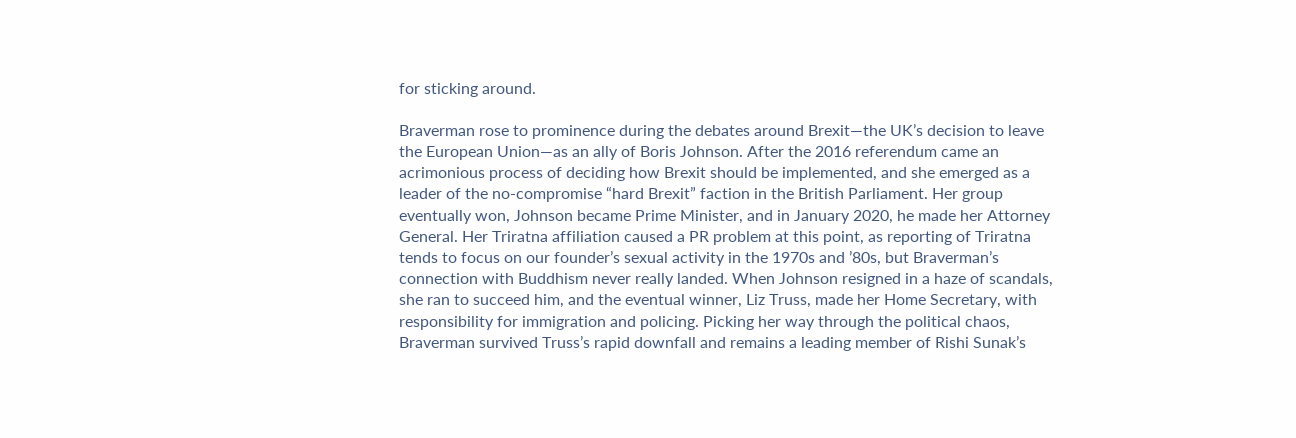for sticking around.

Braverman rose to prominence during the debates around Brexit—the UK’s decision to leave the European Union—as an ally of Boris Johnson. After the 2016 referendum came an acrimonious process of deciding how Brexit should be implemented, and she emerged as a leader of the no-compromise “hard Brexit” faction in the British Parliament. Her group eventually won, Johnson became Prime Minister, and in January 2020, he made her Attorney General. Her Triratna affiliation caused a PR problem at this point, as reporting of Triratna tends to focus on our founder’s sexual activity in the 1970s and ’80s, but Braverman’s connection with Buddhism never really landed. When Johnson resigned in a haze of scandals, she ran to succeed him, and the eventual winner, Liz Truss, made her Home Secretary, with responsibility for immigration and policing. Picking her way through the political chaos, Braverman survived Truss’s rapid downfall and remains a leading member of Rishi Sunak’s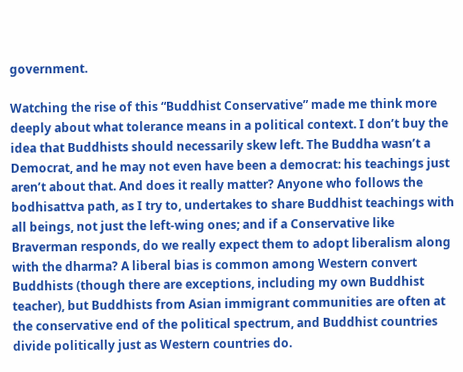government.

Watching the rise of this “Buddhist Conservative” made me think more deeply about what tolerance means in a political context. I don’t buy the idea that Buddhists should necessarily skew left. The Buddha wasn’t a Democrat, and he may not even have been a democrat: his teachings just aren’t about that. And does it really matter? Anyone who follows the bodhisattva path, as I try to, undertakes to share Buddhist teachings with all beings, not just the left-wing ones; and if a Conservative like Braverman responds, do we really expect them to adopt liberalism along with the dharma? A liberal bias is common among Western convert Buddhists (though there are exceptions, including my own Buddhist teacher), but Buddhists from Asian immigrant communities are often at the conservative end of the political spectrum, and Buddhist countries divide politically just as Western countries do.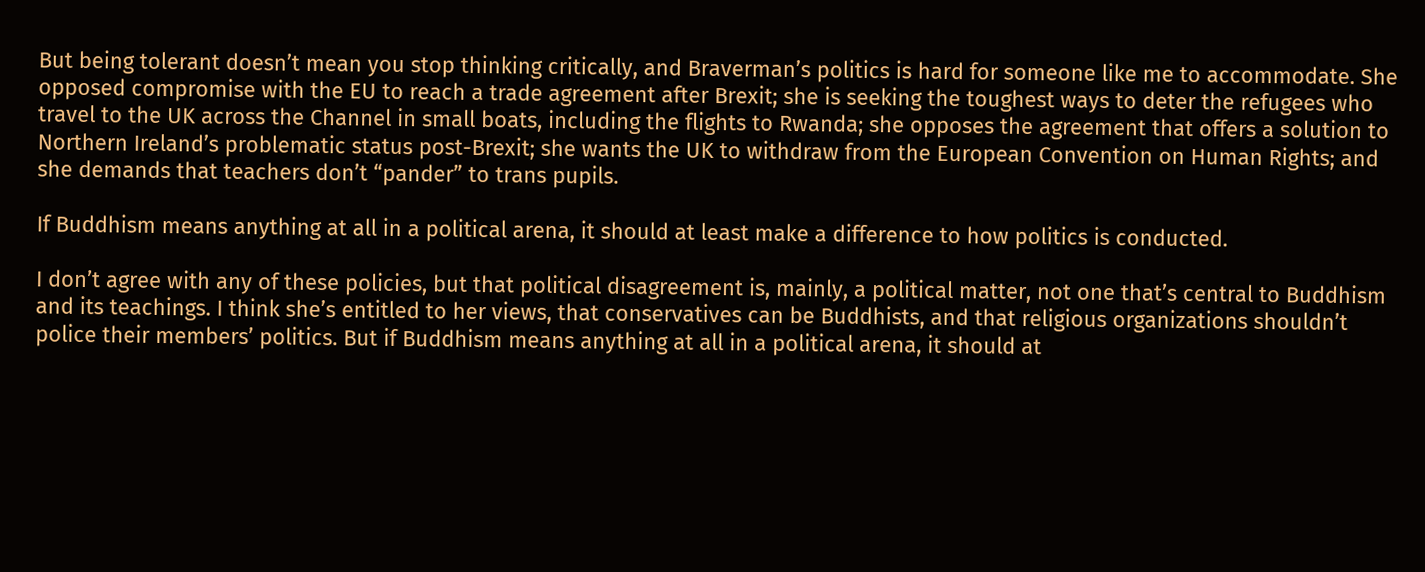But being tolerant doesn’t mean you stop thinking critically, and Braverman’s politics is hard for someone like me to accommodate. She opposed compromise with the EU to reach a trade agreement after Brexit; she is seeking the toughest ways to deter the refugees who travel to the UK across the Channel in small boats, including the flights to Rwanda; she opposes the agreement that offers a solution to Northern Ireland’s problematic status post-Brexit; she wants the UK to withdraw from the European Convention on Human Rights; and she demands that teachers don’t “pander” to trans pupils.

If Buddhism means anything at all in a political arena, it should at least make a difference to how politics is conducted.

I don’t agree with any of these policies, but that political disagreement is, mainly, a political matter, not one that’s central to Buddhism and its teachings. I think she’s entitled to her views, that conservatives can be Buddhists, and that religious organizations shouldn’t police their members’ politics. But if Buddhism means anything at all in a political arena, it should at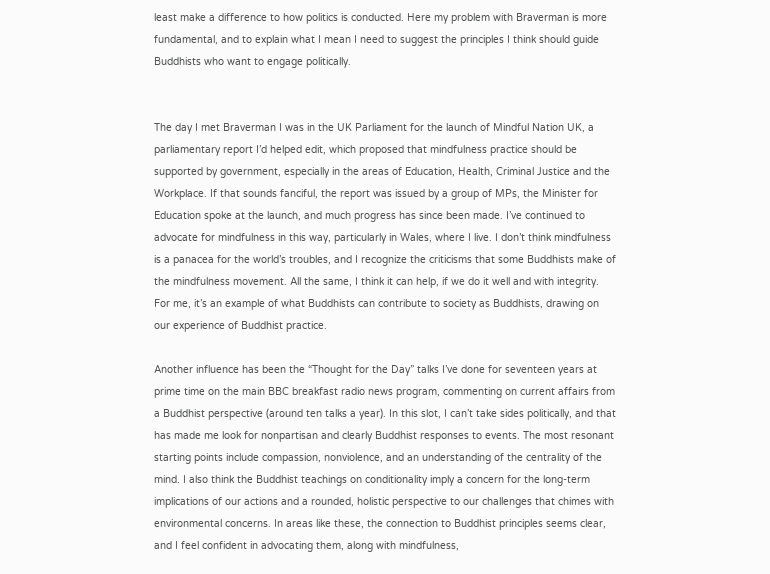least make a difference to how politics is conducted. Here my problem with Braverman is more fundamental, and to explain what I mean I need to suggest the principles I think should guide Buddhists who want to engage politically.


The day I met Braverman I was in the UK Parliament for the launch of Mindful Nation UK, a parliamentary report I’d helped edit, which proposed that mindfulness practice should be supported by government, especially in the areas of Education, Health, Criminal Justice and the Workplace. If that sounds fanciful, the report was issued by a group of MPs, the Minister for Education spoke at the launch, and much progress has since been made. I’ve continued to advocate for mindfulness in this way, particularly in Wales, where I live. I don’t think mindfulness is a panacea for the world’s troubles, and I recognize the criticisms that some Buddhists make of the mindfulness movement. All the same, I think it can help, if we do it well and with integrity. For me, it’s an example of what Buddhists can contribute to society as Buddhists, drawing on our experience of Buddhist practice.

Another influence has been the “Thought for the Day” talks I’ve done for seventeen years at prime time on the main BBC breakfast radio news program, commenting on current affairs from a Buddhist perspective (around ten talks a year). In this slot, I can’t take sides politically, and that has made me look for nonpartisan and clearly Buddhist responses to events. The most resonant starting points include compassion, nonviolence, and an understanding of the centrality of the mind. I also think the Buddhist teachings on conditionality imply a concern for the long-term implications of our actions and a rounded, holistic perspective to our challenges that chimes with environmental concerns. In areas like these, the connection to Buddhist principles seems clear, and I feel confident in advocating them, along with mindfulness,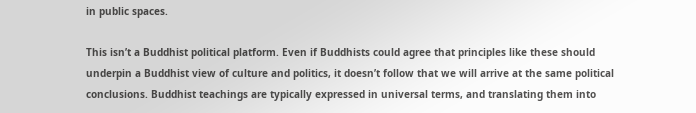in public spaces.

This isn’t a Buddhist political platform. Even if Buddhists could agree that principles like these should underpin a Buddhist view of culture and politics, it doesn’t follow that we will arrive at the same political conclusions. Buddhist teachings are typically expressed in universal terms, and translating them into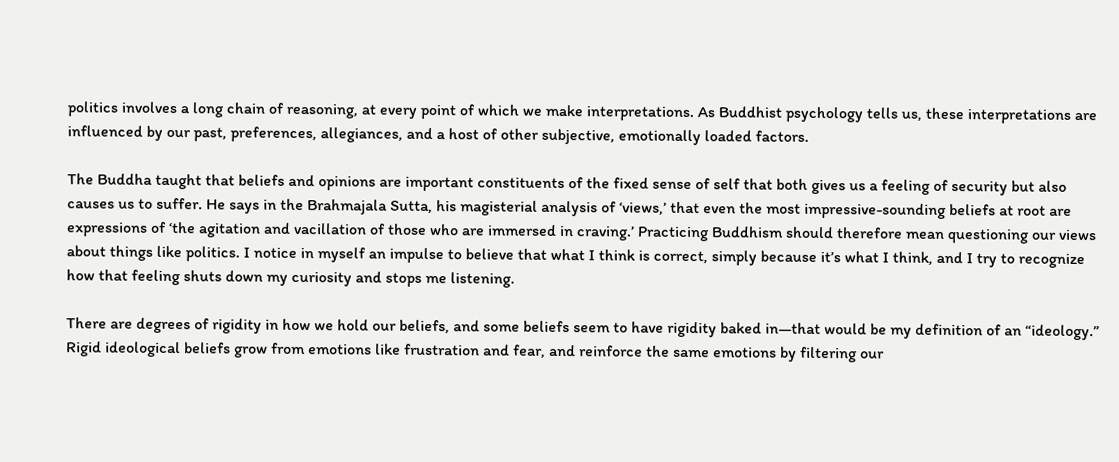politics involves a long chain of reasoning, at every point of which we make interpretations. As Buddhist psychology tells us, these interpretations are influenced by our past, preferences, allegiances, and a host of other subjective, emotionally loaded factors.

The Buddha taught that beliefs and opinions are important constituents of the fixed sense of self that both gives us a feeling of security but also causes us to suffer. He says in the Brahmajala Sutta, his magisterial analysis of ‘views,’ that even the most impressive-sounding beliefs at root are expressions of ‘the agitation and vacillation of those who are immersed in craving.’ Practicing Buddhism should therefore mean questioning our views about things like politics. I notice in myself an impulse to believe that what I think is correct, simply because it’s what I think, and I try to recognize how that feeling shuts down my curiosity and stops me listening.

There are degrees of rigidity in how we hold our beliefs, and some beliefs seem to have rigidity baked in—that would be my definition of an “ideology.” Rigid ideological beliefs grow from emotions like frustration and fear, and reinforce the same emotions by filtering our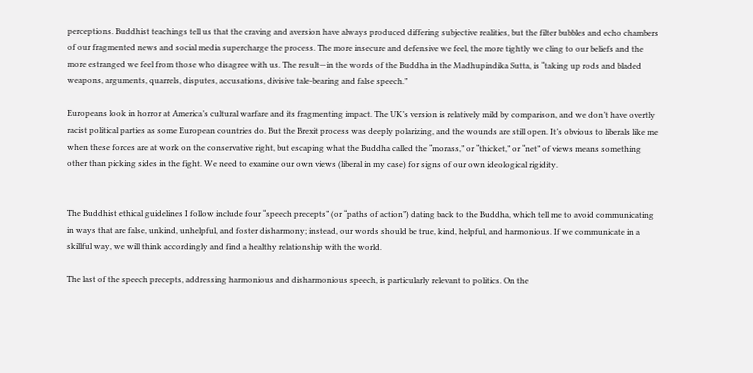perceptions. Buddhist teachings tell us that the craving and aversion have always produced differing subjective realities, but the filter bubbles and echo chambers of our fragmented news and social media supercharge the process. The more insecure and defensive we feel, the more tightly we cling to our beliefs and the more estranged we feel from those who disagree with us. The result—in the words of the Buddha in the Madhupindika Sutta, is “taking up rods and bladed weapons, arguments, quarrels, disputes, accusations, divisive tale-bearing and false speech.”

Europeans look in horror at America’s cultural warfare and its fragmenting impact. The UK’s version is relatively mild by comparison, and we don’t have overtly racist political parties as some European countries do. But the Brexit process was deeply polarizing, and the wounds are still open. It’s obvious to liberals like me when these forces are at work on the conservative right, but escaping what the Buddha called the “morass,” or “thicket,” or “net” of views means something other than picking sides in the fight. We need to examine our own views (liberal in my case) for signs of our own ideological rigidity.


The Buddhist ethical guidelines I follow include four “speech precepts” (or “paths of action”) dating back to the Buddha, which tell me to avoid communicating in ways that are false, unkind, unhelpful, and foster disharmony; instead, our words should be true, kind, helpful, and harmonious. If we communicate in a skillful way, we will think accordingly and find a healthy relationship with the world.

The last of the speech precepts, addressing harmonious and disharmonious speech, is particularly relevant to politics. On the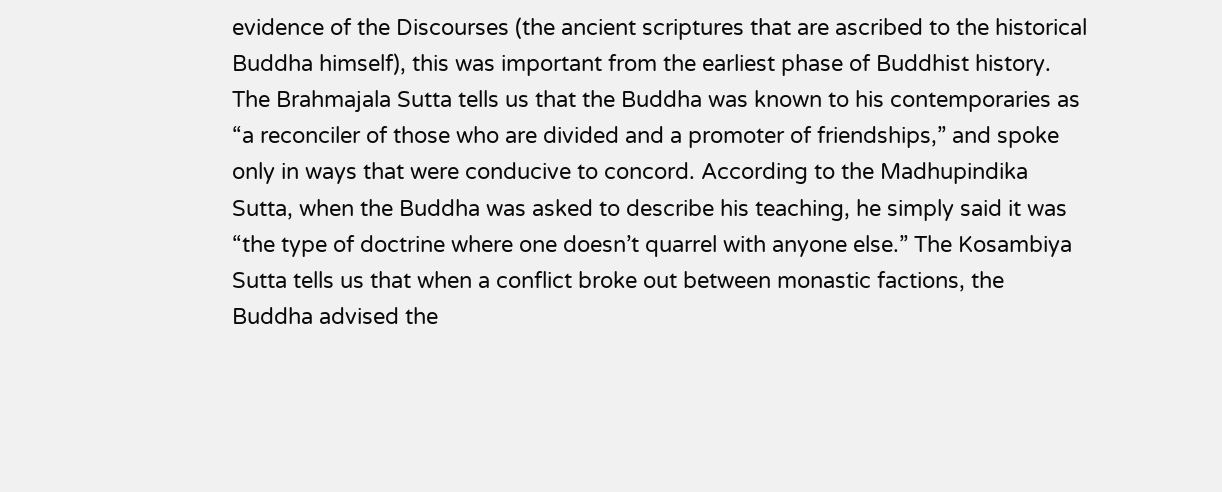evidence of the Discourses (the ancient scriptures that are ascribed to the historical Buddha himself), this was important from the earliest phase of Buddhist history. The Brahmajala Sutta tells us that the Buddha was known to his contemporaries as “a reconciler of those who are divided and a promoter of friendships,” and spoke only in ways that were conducive to concord. According to the Madhupindika Sutta, when the Buddha was asked to describe his teaching, he simply said it was “the type of doctrine where one doesn’t quarrel with anyone else.” The Kosambiya Sutta tells us that when a conflict broke out between monastic factions, the Buddha advised the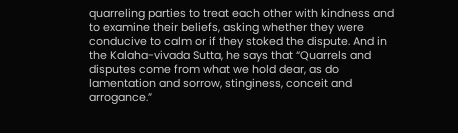quarreling parties to treat each other with kindness and to examine their beliefs, asking whether they were conducive to calm or if they stoked the dispute. And in the Kalaha-vivada Sutta, he says that “Quarrels and disputes come from what we hold dear, as do lamentation and sorrow, stinginess, conceit and arrogance.”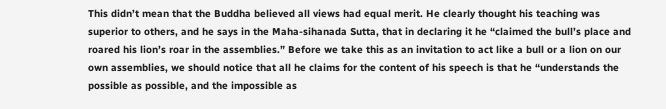This didn’t mean that the Buddha believed all views had equal merit. He clearly thought his teaching was superior to others, and he says in the Maha-sihanada Sutta, that in declaring it he “claimed the bull’s place and roared his lion’s roar in the assemblies.” Before we take this as an invitation to act like a bull or a lion on our own assemblies, we should notice that all he claims for the content of his speech is that he “understands the possible as possible, and the impossible as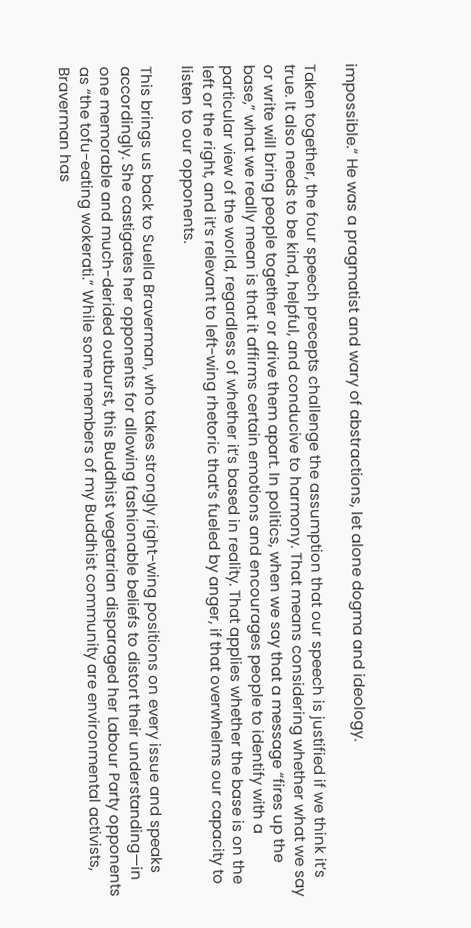impossible.” He was a pragmatist and wary of abstractions, let alone dogma and ideology.

Taken together, the four speech precepts challenge the assumption that our speech is justified if we think it’s true. It also needs to be kind, helpful, and conducive to harmony. That means considering whether what we say or write will bring people together or drive them apart. In politics, when we say that a message “fires up the base,” what we really mean is that it affirms certain emotions and encourages people to identify with a particular view of the world, regardless of whether it’s based in reality. That applies whether the base is on the left or the right, and it’s relevant to left-wing rhetoric that’s fueled by anger, if that overwhelms our capacity to listen to our opponents.

This brings us back to Suella Braverman, who takes strongly right-wing positions on every issue and speaks accordingly. She castigates her opponents for allowing fashionable beliefs to distort their understanding—in one memorable and much-derided outburst, this Buddhist vegetarian disparaged her Labour Party opponents as “the tofu-eating wokerati.” While some members of my Buddhist community are environmental activists, Braverman has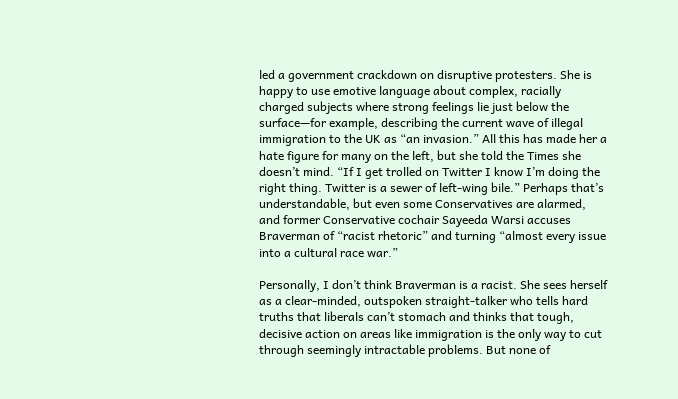led a government crackdown on disruptive protesters. She is happy to use emotive language about complex, racially charged subjects where strong feelings lie just below the surface—for example, describing the current wave of illegal immigration to the UK as “an invasion.” All this has made her a hate figure for many on the left, but she told the Times she doesn’t mind. “If I get trolled on Twitter I know I’m doing the right thing. Twitter is a sewer of left-wing bile.” Perhaps that’s understandable, but even some Conservatives are alarmed, and former Conservative cochair Sayeeda Warsi accuses Braverman of “racist rhetoric” and turning “almost every issue into a cultural race war.”

Personally, I don’t think Braverman is a racist. She sees herself as a clear-minded, outspoken straight-talker who tells hard truths that liberals can’t stomach and thinks that tough, decisive action on areas like immigration is the only way to cut through seemingly intractable problems. But none of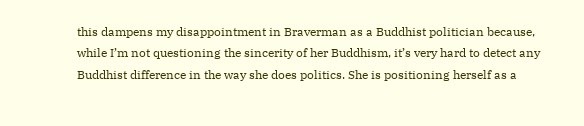this dampens my disappointment in Braverman as a Buddhist politician because, while I’m not questioning the sincerity of her Buddhism, it’s very hard to detect any Buddhist difference in the way she does politics. She is positioning herself as a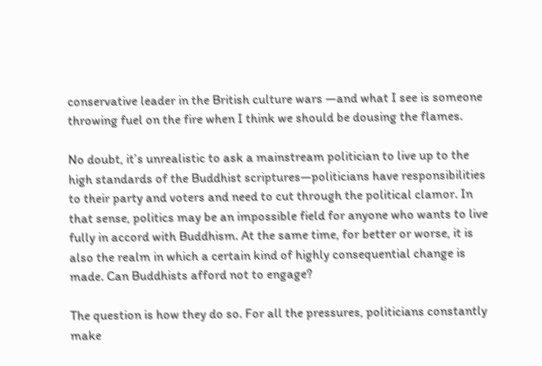conservative leader in the British culture wars —and what I see is someone throwing fuel on the fire when I think we should be dousing the flames.

No doubt, it’s unrealistic to ask a mainstream politician to live up to the high standards of the Buddhist scriptures—politicians have responsibilities to their party and voters and need to cut through the political clamor. In that sense, politics may be an impossible field for anyone who wants to live fully in accord with Buddhism. At the same time, for better or worse, it is also the realm in which a certain kind of highly consequential change is made. Can Buddhists afford not to engage?

The question is how they do so. For all the pressures, politicians constantly make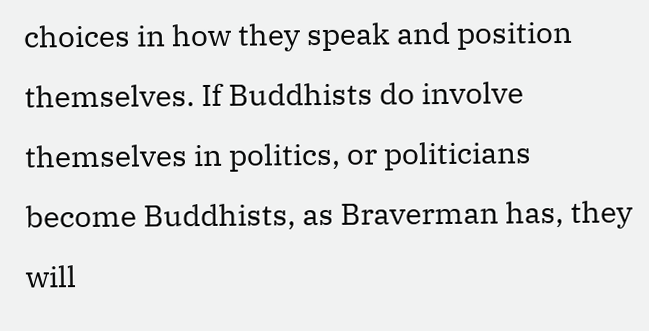choices in how they speak and position themselves. If Buddhists do involve themselves in politics, or politicians become Buddhists, as Braverman has, they will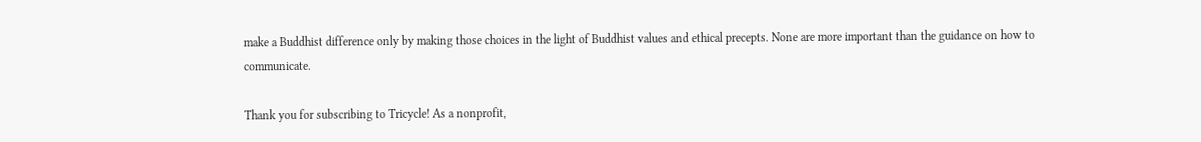make a Buddhist difference only by making those choices in the light of Buddhist values and ethical precepts. None are more important than the guidance on how to communicate.

Thank you for subscribing to Tricycle! As a nonprofit,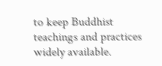to keep Buddhist teachings and practices widely available.